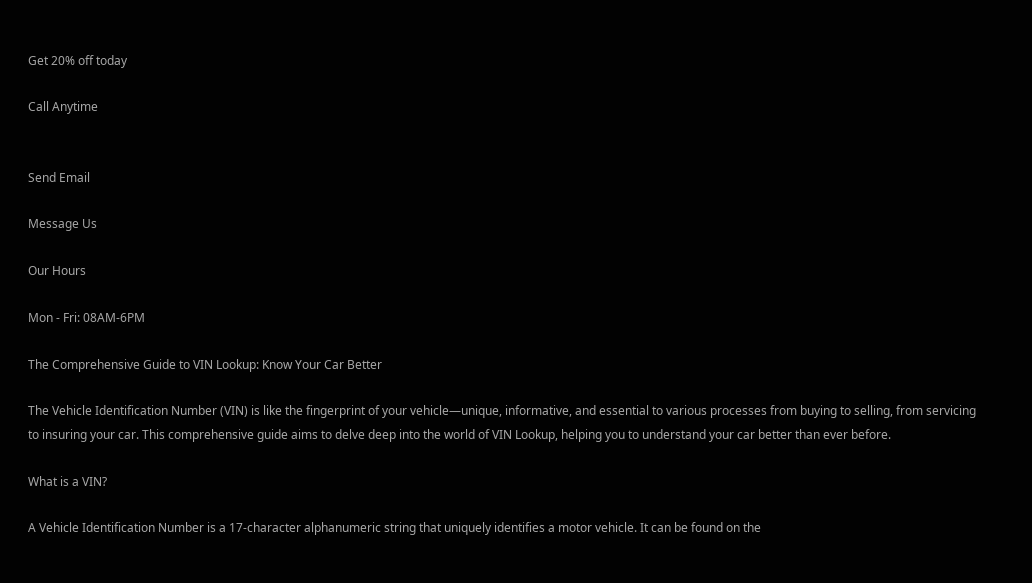Get 20% off today

Call Anytime


Send Email

Message Us

Our Hours

Mon - Fri: 08AM-6PM

The Comprehensive Guide to VIN Lookup: Know Your Car Better

The Vehicle Identification Number (VIN) is like the fingerprint of your vehicle—unique, informative, and essential to various processes from buying to selling, from servicing to insuring your car. This comprehensive guide aims to delve deep into the world of VIN Lookup, helping you to understand your car better than ever before.

What is a VIN?

A Vehicle Identification Number is a 17-character alphanumeric string that uniquely identifies a motor vehicle. It can be found on the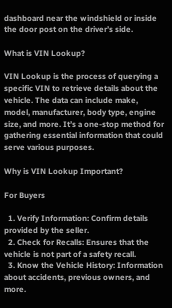dashboard near the windshield or inside the door post on the driver’s side.

What is VIN Lookup?

VIN Lookup is the process of querying a specific VIN to retrieve details about the vehicle. The data can include make, model, manufacturer, body type, engine size, and more. It’s a one-stop method for gathering essential information that could serve various purposes.

Why is VIN Lookup Important?

For Buyers

  1. Verify Information: Confirm details provided by the seller.
  2. Check for Recalls: Ensures that the vehicle is not part of a safety recall.
  3. Know the Vehicle History: Information about accidents, previous owners, and more.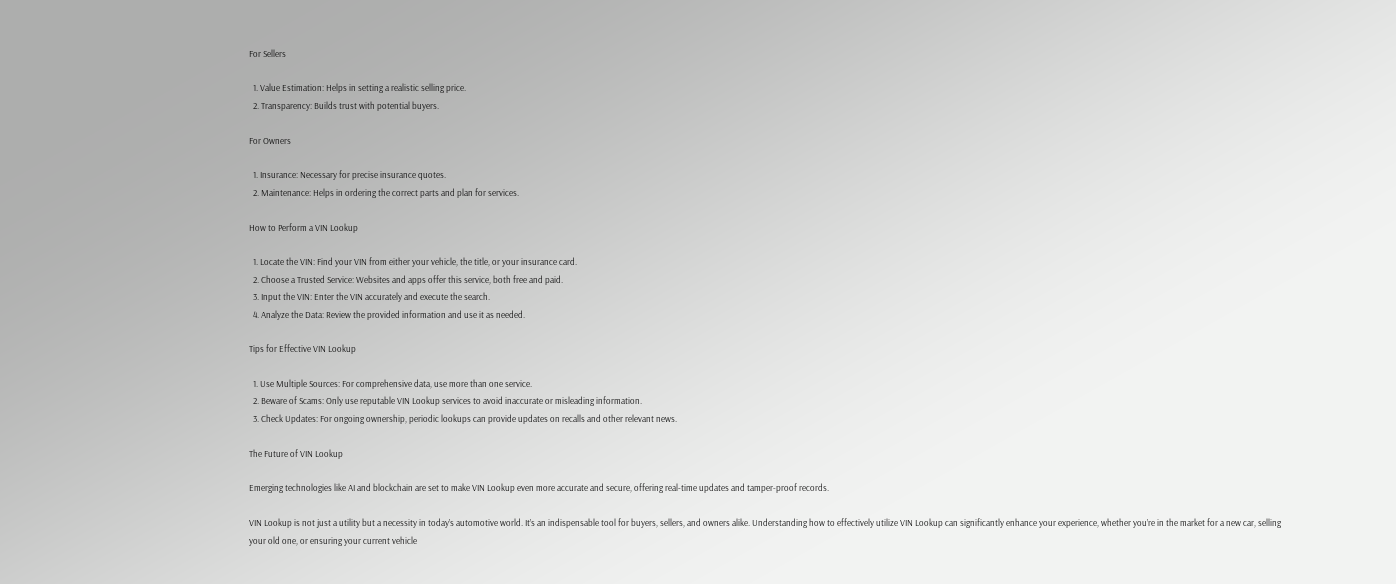For Sellers

  1. Value Estimation: Helps in setting a realistic selling price.
  2. Transparency: Builds trust with potential buyers.

For Owners

  1. Insurance: Necessary for precise insurance quotes.
  2. Maintenance: Helps in ordering the correct parts and plan for services.

How to Perform a VIN Lookup

  1. Locate the VIN: Find your VIN from either your vehicle, the title, or your insurance card.
  2. Choose a Trusted Service: Websites and apps offer this service, both free and paid.
  3. Input the VIN: Enter the VIN accurately and execute the search.
  4. Analyze the Data: Review the provided information and use it as needed.

Tips for Effective VIN Lookup

  1. Use Multiple Sources: For comprehensive data, use more than one service.
  2. Beware of Scams: Only use reputable VIN Lookup services to avoid inaccurate or misleading information.
  3. Check Updates: For ongoing ownership, periodic lookups can provide updates on recalls and other relevant news.

The Future of VIN Lookup

Emerging technologies like AI and blockchain are set to make VIN Lookup even more accurate and secure, offering real-time updates and tamper-proof records.

VIN Lookup is not just a utility but a necessity in today’s automotive world. It’s an indispensable tool for buyers, sellers, and owners alike. Understanding how to effectively utilize VIN Lookup can significantly enhance your experience, whether you’re in the market for a new car, selling your old one, or ensuring your current vehicle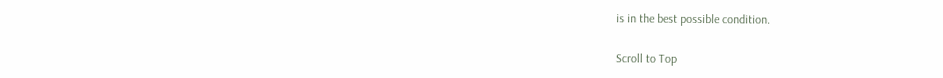is in the best possible condition.

Scroll to Top